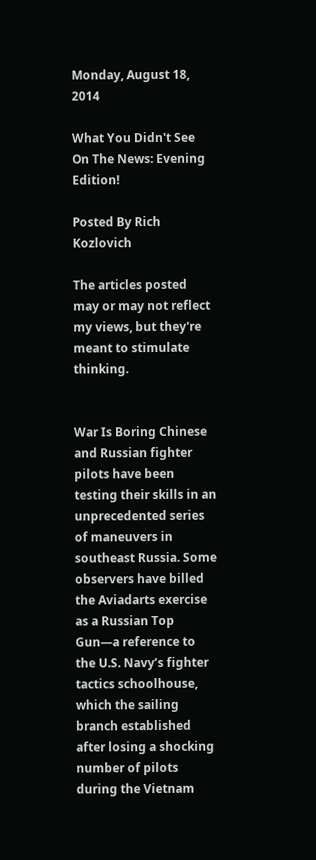Monday, August 18, 2014

What You Didn't See On The News: Evening Edition!

Posted By Rich Kozlovich

The articles posted may or may not reflect my views, but they're meant to stimulate thinking.


War Is Boring Chinese and Russian fighter pilots have been testing their skills in an unprecedented series of maneuvers in southeast Russia. Some observers have billed the Aviadarts exercise as a Russian Top Gun—a reference to the U.S. Navy’s fighter tactics schoolhouse, which the sailing branch established after losing a shocking number of pilots during the Vietnam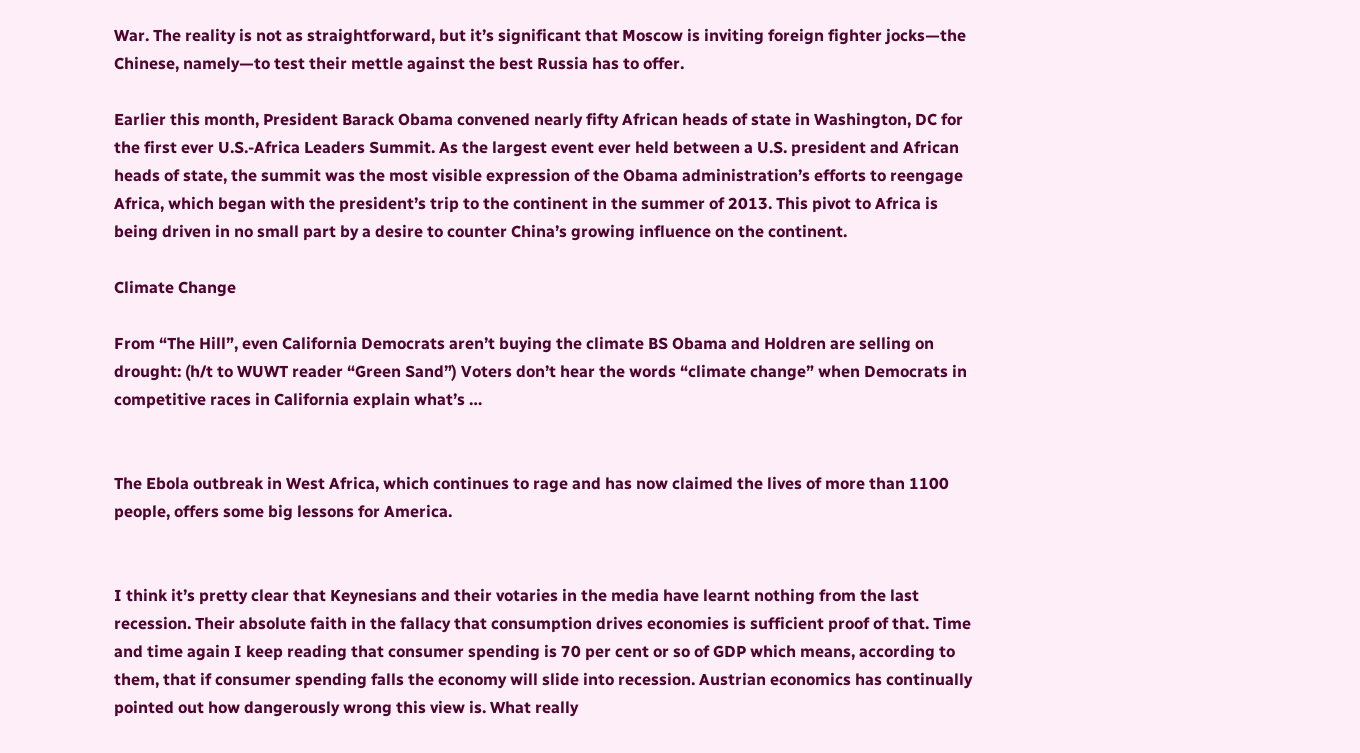War. The reality is not as straightforward, but it’s significant that Moscow is inviting foreign fighter jocks—the Chinese, namely—to test their mettle against the best Russia has to offer.

Earlier this month, President Barack Obama convened nearly fifty African heads of state in Washington, DC for the first ever U.S.-Africa Leaders Summit. As the largest event ever held between a U.S. president and African heads of state, the summit was the most visible expression of the Obama administration’s efforts to reengage Africa, which began with the president’s trip to the continent in the summer of 2013. This pivot to Africa is being driven in no small part by a desire to counter China’s growing influence on the continent.

Climate Change

From “The Hill”, even California Democrats aren’t buying the climate BS Obama and Holdren are selling on drought: (h/t to WUWT reader “Green Sand”) Voters don’t hear the words “climate change” when Democrats in competitive races in California explain what’s …


The Ebola outbreak in West Africa, which continues to rage and has now claimed the lives of more than 1100 people, offers some big lessons for America.


I think it’s pretty clear that Keynesians and their votaries in the media have learnt nothing from the last recession. Their absolute faith in the fallacy that consumption drives economies is sufficient proof of that. Time and time again I keep reading that consumer spending is 70 per cent or so of GDP which means, according to them, that if consumer spending falls the economy will slide into recession. Austrian economics has continually pointed out how dangerously wrong this view is. What really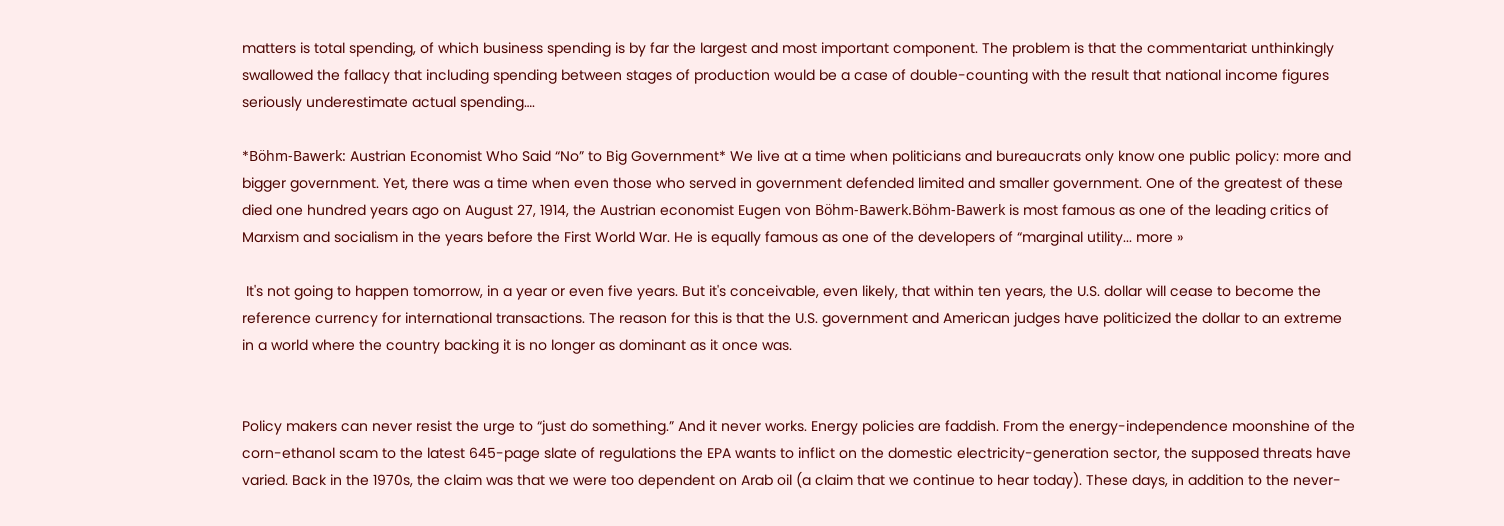matters is total spending, of which business spending is by far the largest and most important component. The problem is that the commentariat unthinkingly swallowed the fallacy that including spending between stages of production would be a case of double-counting with the result that national income figures seriously underestimate actual spending….

*Böhm-Bawerk: Austrian Economist Who Said “No” to Big Government* We live at a time when politicians and bureaucrats only know one public policy: more and bigger government. Yet, there was a time when even those who served in government defended limited and smaller government. One of the greatest of these died one hundred years ago on August 27, 1914, the Austrian economist Eugen von Böhm-Bawerk.Böhm-Bawerk is most famous as one of the leading critics of Marxism and socialism in the years before the First World War. He is equally famous as one of the developers of “marginal utility... more »

 It's not going to happen tomorrow, in a year or even five years. But it's conceivable, even likely, that within ten years, the U.S. dollar will cease to become the reference currency for international transactions. The reason for this is that the U.S. government and American judges have politicized the dollar to an extreme in a world where the country backing it is no longer as dominant as it once was.


Policy makers can never resist the urge to “just do something.” And it never works. Energy policies are faddish. From the energy-independence moonshine of the corn-ethanol scam to the latest 645-page slate of regulations the EPA wants to inflict on the domestic electricity-generation sector, the supposed threats have varied. Back in the 1970s, the claim was that we were too dependent on Arab oil (a claim that we continue to hear today). These days, in addition to the never-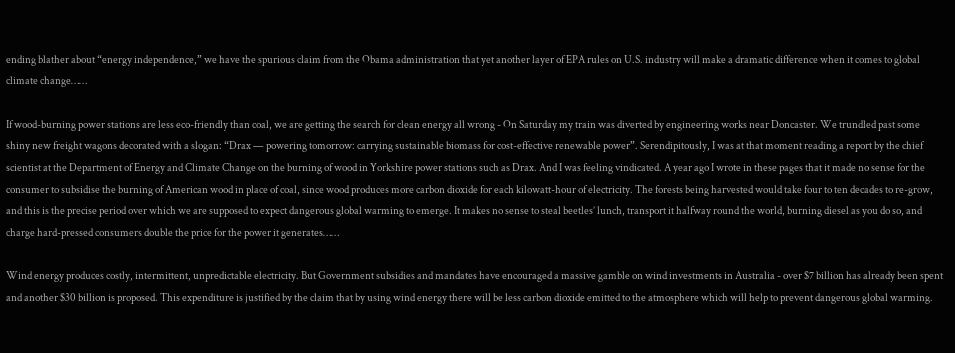ending blather about “energy independence,” we have the spurious claim from the Obama administration that yet another layer of EPA rules on U.S. industry will make a dramatic difference when it comes to global climate change……

If wood-burning power stations are less eco-friendly than coal, we are getting the search for clean energy all wrong - On Saturday my train was diverted by engineering works near Doncaster. We trundled past some shiny new freight wagons decorated with a slogan: “Drax — powering tomorrow: carrying sustainable biomass for cost-effective renewable power”. Serendipitously, I was at that moment reading a report by the chief scientist at the Department of Energy and Climate Change on the burning of wood in Yorkshire power stations such as Drax. And I was feeling vindicated. A year ago I wrote in these pages that it made no sense for the consumer to subsidise the burning of American wood in place of coal, since wood produces more carbon dioxide for each kilowatt-hour of electricity. The forests being harvested would take four to ten decades to re-grow, and this is the precise period over which we are supposed to expect dangerous global warming to emerge. It makes no sense to steal beetles’ lunch, transport it halfway round the world, burning diesel as you do so, and charge hard-pressed consumers double the price for the power it generates……

Wind energy produces costly, intermittent, unpredictable electricity. But Government subsidies and mandates have encouraged a massive gamble on wind investments in Australia - over $7 billion has already been spent and another $30 billion is proposed. This expenditure is justified by the claim that by using wind energy there will be less carbon dioxide emitted to the atmosphere which will help to prevent dangerous global warming.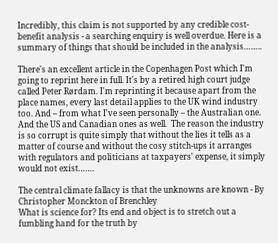Incredibly, this claim is not supported by any credible cost-benefit analysis - a searching enquiry is well overdue. Here is a summary of things that should be included in the analysis……..

There's an excellent article in the Copenhagen Post which I'm going to reprint here in full. It's by a retired high court judge called Peter Rørdam. I'm reprinting it because apart from the place names, every last detail applies to the UK wind industry too. And – from what I've seen personally – the Australian one. And the US and Canadian ones as well.  The reason the industry is so corrupt is quite simply that without the lies it tells as a matter of course and without the cosy stitch-ups it arranges with regulators and politicians at taxpayers' expense, it simply would not exist…….

The central climate fallacy is that the unknowns are known - By Christopher Monckton of Brenchley
What is science for? Its end and object is to stretch out a fumbling hand for the truth by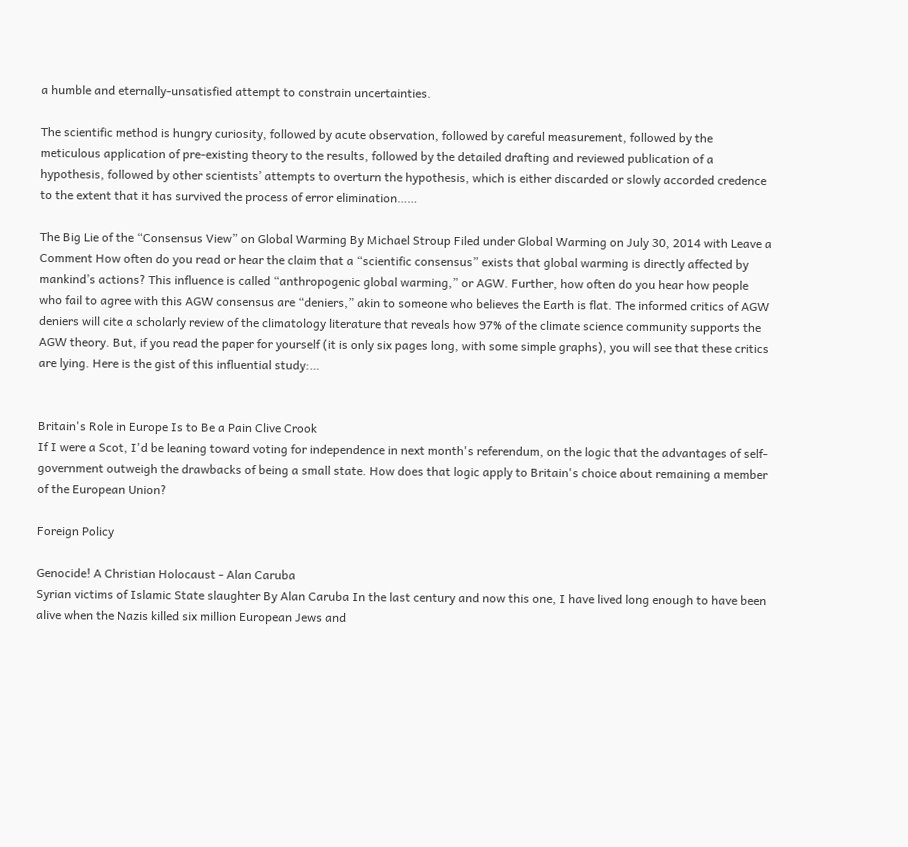a humble and eternally-unsatisfied attempt to constrain uncertainties.

The scientific method is hungry curiosity, followed by acute observation, followed by careful measurement, followed by the meticulous application of pre-existing theory to the results, followed by the detailed drafting and reviewed publication of a hypothesis, followed by other scientists’ attempts to overturn the hypothesis, which is either discarded or slowly accorded credence to the extent that it has survived the process of error elimination……

The Big Lie of the “Consensus View” on Global Warming By Michael Stroup Filed under Global Warming on July 30, 2014 with Leave a Comment How often do you read or hear the claim that a “scientific consensus” exists that global warming is directly affected by mankind’s actions? This influence is called “anthropogenic global warming,” or AGW. Further, how often do you hear how people who fail to agree with this AGW consensus are “deniers,” akin to someone who believes the Earth is flat. The informed critics of AGW deniers will cite a scholarly review of the climatology literature that reveals how 97% of the climate science community supports the AGW theory. But, if you read the paper for yourself (it is only six pages long, with some simple graphs), you will see that these critics are lying. Here is the gist of this influential study:…


Britain's Role in Europe Is to Be a Pain Clive Crook
If I were a Scot, I'd be leaning toward voting for independence in next month's referendum, on the logic that the advantages of self-government outweigh the drawbacks of being a small state. How does that logic apply to Britain's choice about remaining a member of the European Union?

Foreign Policy

Genocide! A Christian Holocaust - Alan Caruba
Syrian victims of Islamic State slaughter By Alan Caruba In the last century and now this one, I have lived long enough to have been alive when the Nazis killed six million European Jews and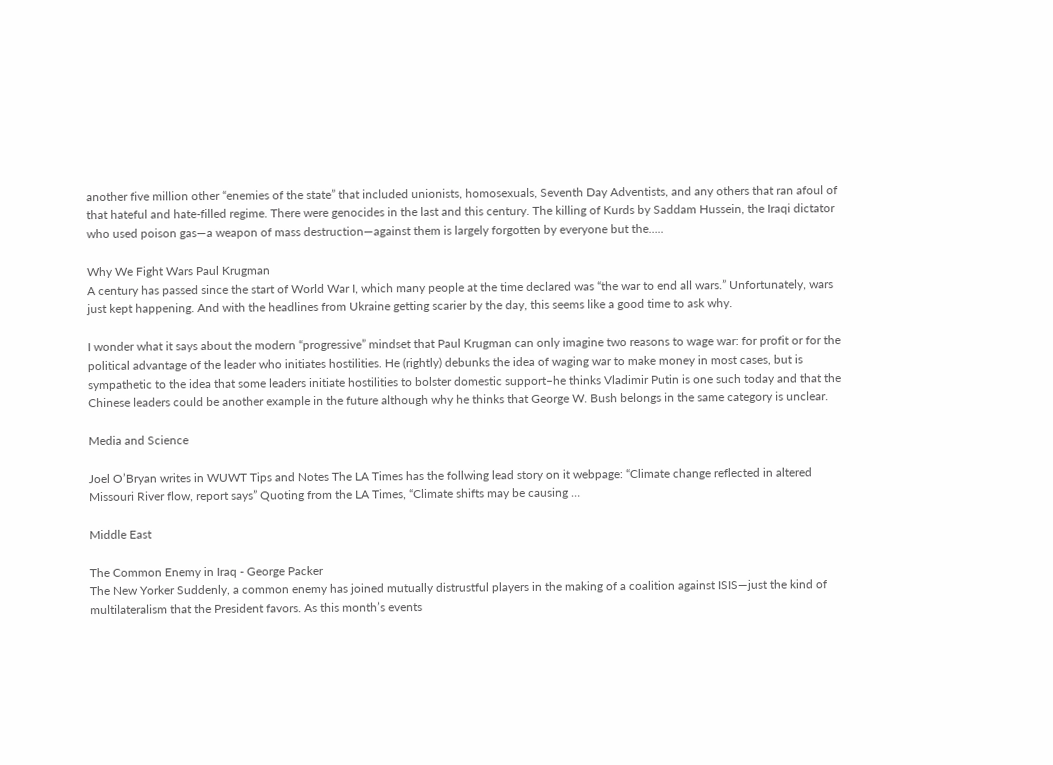another five million other “enemies of the state” that included unionists, homosexuals, Seventh Day Adventists, and any others that ran afoul of that hateful and hate-filled regime. There were genocides in the last and this century. The killing of Kurds by Saddam Hussein, the Iraqi dictator who used poison gas—a weapon of mass destruction—against them is largely forgotten by everyone but the…..

Why We Fight Wars Paul Krugman
A century has passed since the start of World War I, which many people at the time declared was “the war to end all wars.” Unfortunately, wars just kept happening. And with the headlines from Ukraine getting scarier by the day, this seems like a good time to ask why.

I wonder what it says about the modern “progressive” mindset that Paul Krugman can only imagine two reasons to wage war: for profit or for the political advantage of the leader who initiates hostilities. He (rightly) debunks the idea of waging war to make money in most cases, but is sympathetic to the idea that some leaders initiate hostilities to bolster domestic support–he thinks Vladimir Putin is one such today and that the Chinese leaders could be another example in the future although why he thinks that George W. Bush belongs in the same category is unclear.

Media and Science

Joel O’Bryan writes in WUWT Tips and Notes The LA Times has the follwing lead story on it webpage: “Climate change reflected in altered Missouri River flow, report says” Quoting from the LA Times, “Climate shifts may be causing …

Middle East

The Common Enemy in Iraq - George Packer
The New Yorker Suddenly, a common enemy has joined mutually distrustful players in the making of a coalition against ISIS—just the kind of multilateralism that the President favors. As this month’s events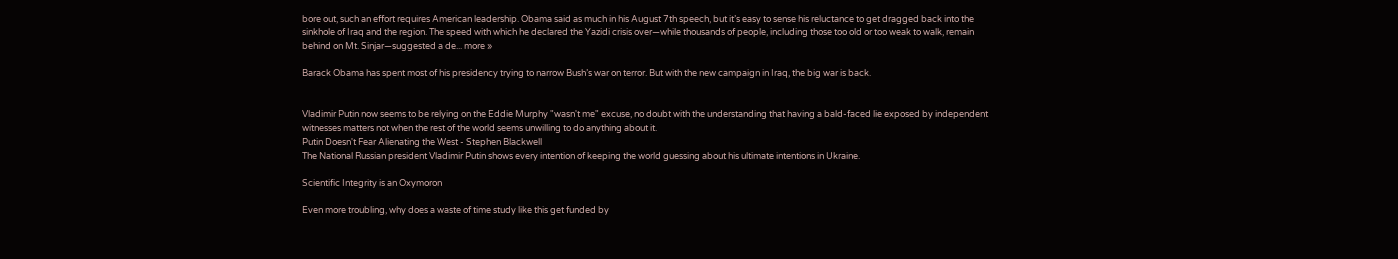bore out, such an effort requires American leadership. Obama said as much in his August 7th speech, but it’s easy to sense his reluctance to get dragged back into the sinkhole of Iraq and the region. The speed with which he declared the Yazidi crisis over—while thousands of people, including those too old or too weak to walk, remain behind on Mt. Sinjar—suggested a de... more »

Barack Obama has spent most of his presidency trying to narrow Bush’s war on terror. But with the new campaign in Iraq, the big war is back.


Vladimir Putin now seems to be relying on the Eddie Murphy "wasn't me" excuse, no doubt with the understanding that having a bald-faced lie exposed by independent witnesses matters not when the rest of the world seems unwilling to do anything about it.
Putin Doesn't Fear Alienating the West - Stephen Blackwell
The National Russian president Vladimir Putin shows every intention of keeping the world guessing about his ultimate intentions in Ukraine.

Scientific Integrity is an Oxymoron

Even more troubling, why does a waste of time study like this get funded by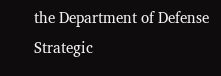the Department of Defense Strategic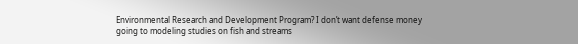Environmental Research and Development Program? I don’t want defense money going to modeling studies on fish and streams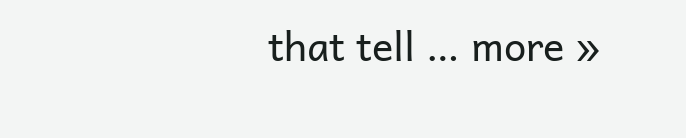that tell … more »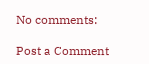No comments:

Post a Comment